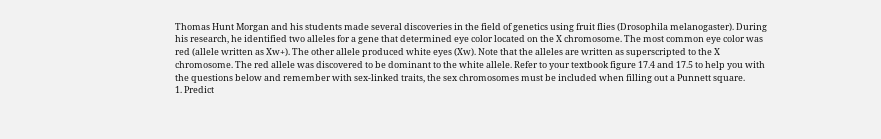Thomas Hunt Morgan and his students made several discoveries in the field of genetics using fruit flies (Drosophila melanogaster). During his research, he identified two alleles for a gene that determined eye color located on the X chromosome. The most common eye color was red (allele written as Xw+). The other allele produced white eyes (Xw). Note that the alleles are written as superscripted to the X chromosome. The red allele was discovered to be dominant to the white allele. Refer to your textbook figure 17.4 and 17.5 to help you with the questions below and remember with sex-linked traits, the sex chromosomes must be included when filling out a Punnett square.
1. Predict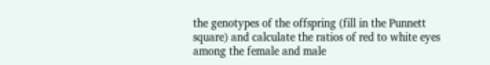the genotypes of the offspring (fill in the Punnett square) and calculate the ratios of red to white eyes among the female and male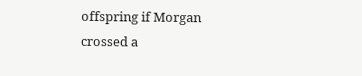offspring if Morgan crossed a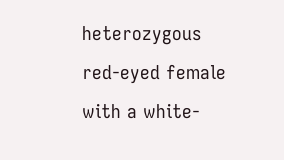heterozygous red-eyed female with a white-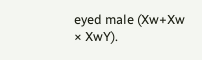eyed male (Xw+Xw × XwY).